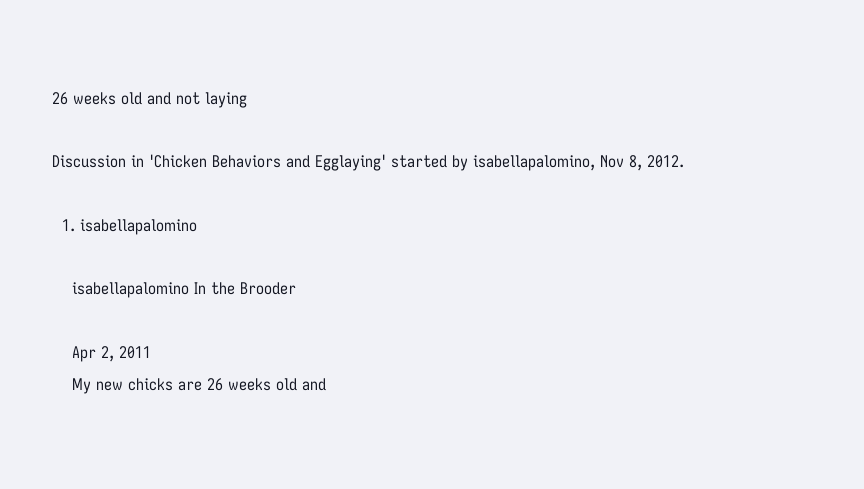26 weeks old and not laying

Discussion in 'Chicken Behaviors and Egglaying' started by isabellapalomino, Nov 8, 2012.

  1. isabellapalomino

    isabellapalomino In the Brooder

    Apr 2, 2011
    My new chicks are 26 weeks old and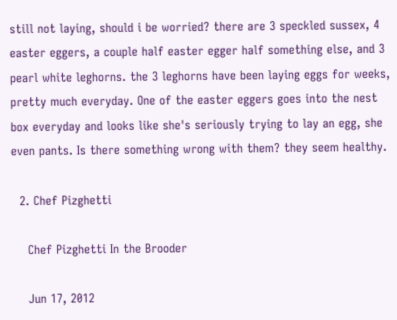still not laying, should i be worried? there are 3 speckled sussex, 4 easter eggers, a couple half easter egger half something else, and 3 pearl white leghorns. the 3 leghorns have been laying eggs for weeks, pretty much everyday. One of the easter eggers goes into the nest box everyday and looks like she's seriously trying to lay an egg, she even pants. Is there something wrong with them? they seem healthy.

  2. Chef Pizghetti

    Chef Pizghetti In the Brooder

    Jun 17, 2012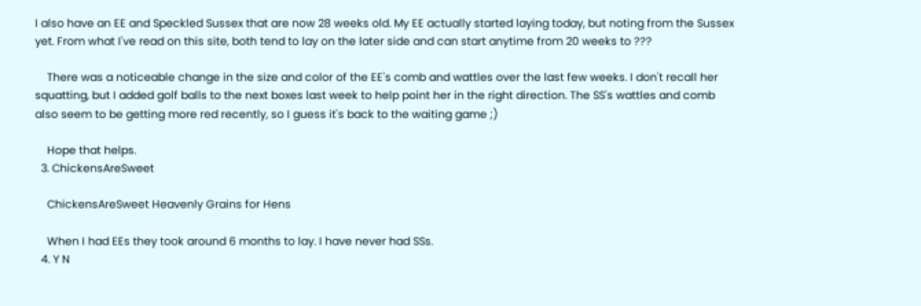I also have an EE and Speckled Sussex that are now 28 weeks old. My EE actually started laying today, but noting from the Sussex yet. From what I've read on this site, both tend to lay on the later side and can start anytime from 20 weeks to ???

    There was a noticeable change in the size and color of the EE's comb and wattles over the last few weeks. I don't recall her squatting, but I added golf balls to the next boxes last week to help point her in the right direction. The SS's wattles and comb also seem to be getting more red recently, so I guess it's back to the waiting game ;)

    Hope that helps.
  3. ChickensAreSweet

    ChickensAreSweet Heavenly Grains for Hens

    When I had EEs they took around 6 months to lay. I have never had SSs.
  4. Y N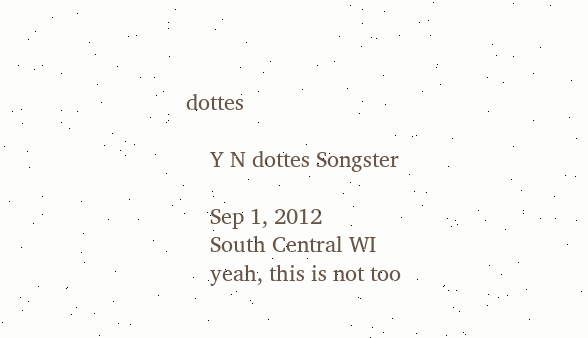dottes

    Y N dottes Songster

    Sep 1, 2012
    South Central WI
    yeah, this is not too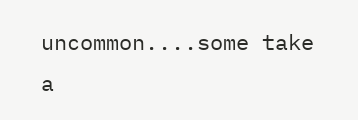uncommon....some take a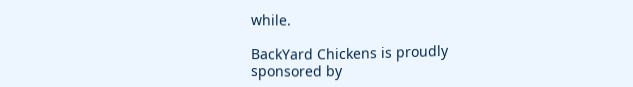while.

BackYard Chickens is proudly sponsored by